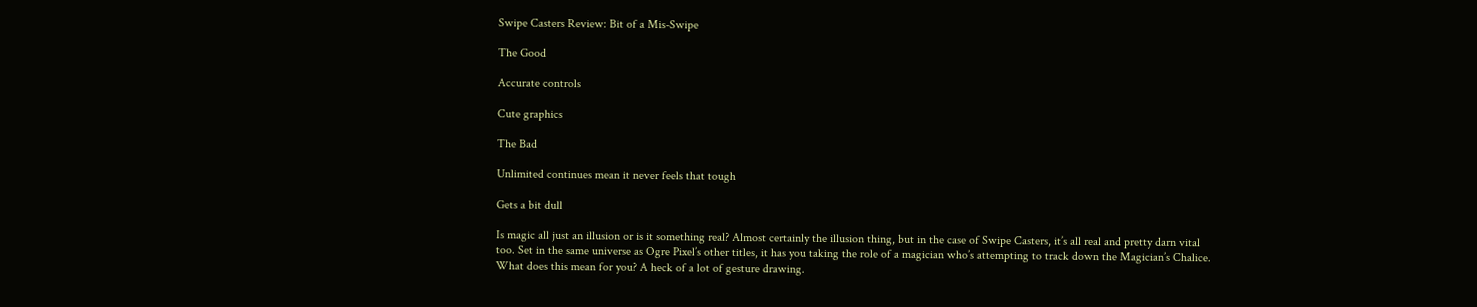Swipe Casters Review: Bit of a Mis-Swipe

The Good

Accurate controls

Cute graphics

The Bad

Unlimited continues mean it never feels that tough

Gets a bit dull

Is magic all just an illusion or is it something real? Almost certainly the illusion thing, but in the case of Swipe Casters, it’s all real and pretty darn vital too. Set in the same universe as Ogre Pixel’s other titles, it has you taking the role of a magician who’s attempting to track down the Magician’s Chalice. What does this mean for you? A heck of a lot of gesture drawing.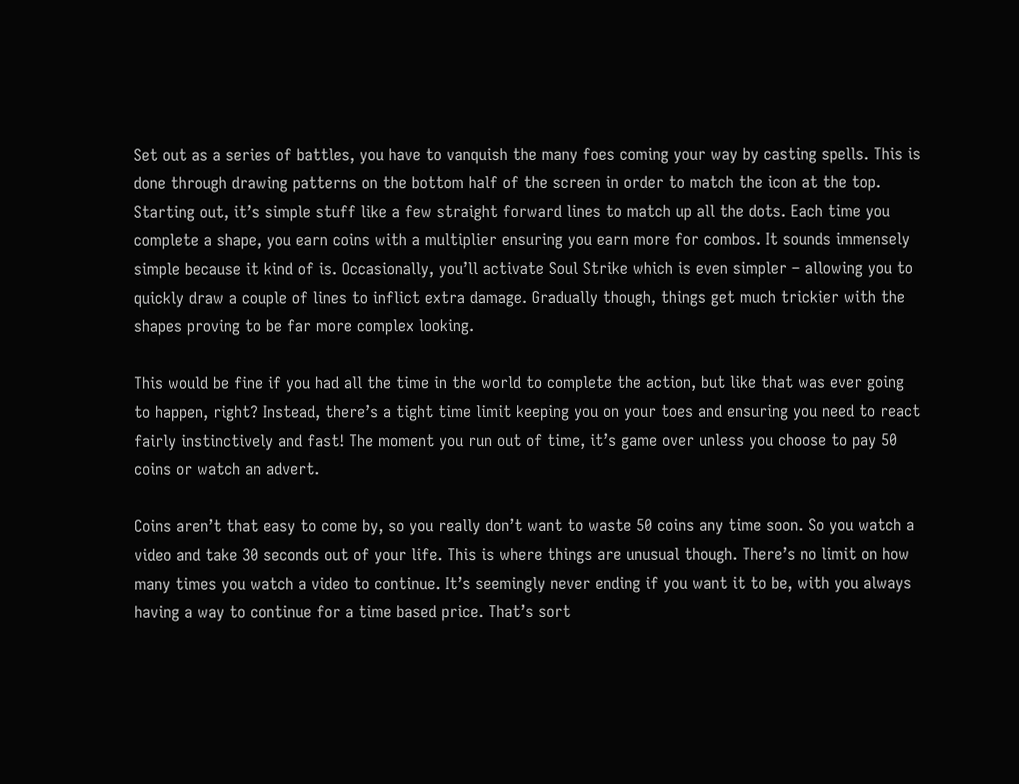Set out as a series of battles, you have to vanquish the many foes coming your way by casting spells. This is done through drawing patterns on the bottom half of the screen in order to match the icon at the top. Starting out, it’s simple stuff like a few straight forward lines to match up all the dots. Each time you complete a shape, you earn coins with a multiplier ensuring you earn more for combos. It sounds immensely simple because it kind of is. Occasionally, you’ll activate Soul Strike which is even simpler – allowing you to quickly draw a couple of lines to inflict extra damage. Gradually though, things get much trickier with the shapes proving to be far more complex looking.

This would be fine if you had all the time in the world to complete the action, but like that was ever going to happen, right? Instead, there’s a tight time limit keeping you on your toes and ensuring you need to react fairly instinctively and fast! The moment you run out of time, it’s game over unless you choose to pay 50 coins or watch an advert.

Coins aren’t that easy to come by, so you really don’t want to waste 50 coins any time soon. So you watch a video and take 30 seconds out of your life. This is where things are unusual though. There’s no limit on how many times you watch a video to continue. It’s seemingly never ending if you want it to be, with you always having a way to continue for a time based price. That’s sort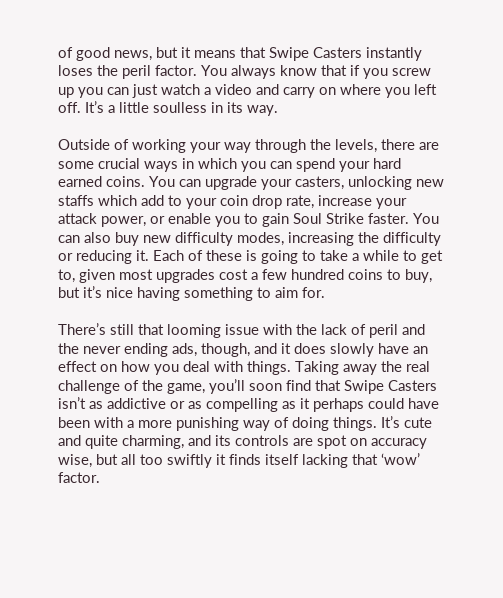of good news, but it means that Swipe Casters instantly loses the peril factor. You always know that if you screw up you can just watch a video and carry on where you left off. It’s a little soulless in its way.

Outside of working your way through the levels, there are some crucial ways in which you can spend your hard earned coins. You can upgrade your casters, unlocking new staffs which add to your coin drop rate, increase your attack power, or enable you to gain Soul Strike faster. You can also buy new difficulty modes, increasing the difficulty or reducing it. Each of these is going to take a while to get to, given most upgrades cost a few hundred coins to buy, but it’s nice having something to aim for.

There’s still that looming issue with the lack of peril and the never ending ads, though, and it does slowly have an effect on how you deal with things. Taking away the real challenge of the game, you’ll soon find that Swipe Casters isn’t as addictive or as compelling as it perhaps could have been with a more punishing way of doing things. It’s cute and quite charming, and its controls are spot on accuracy wise, but all too swiftly it finds itself lacking that ‘wow’ factor.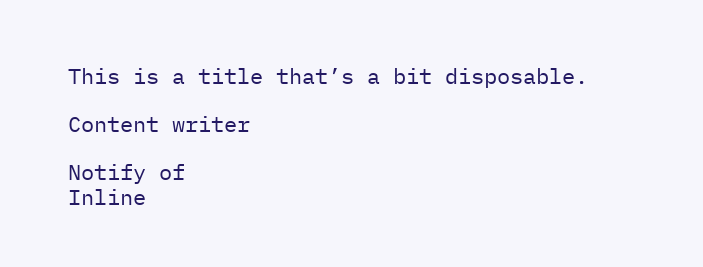This is a title that’s a bit disposable.

Content writer

Notify of
Inline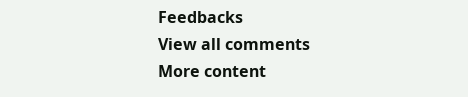Feedbacks
View all comments
More content